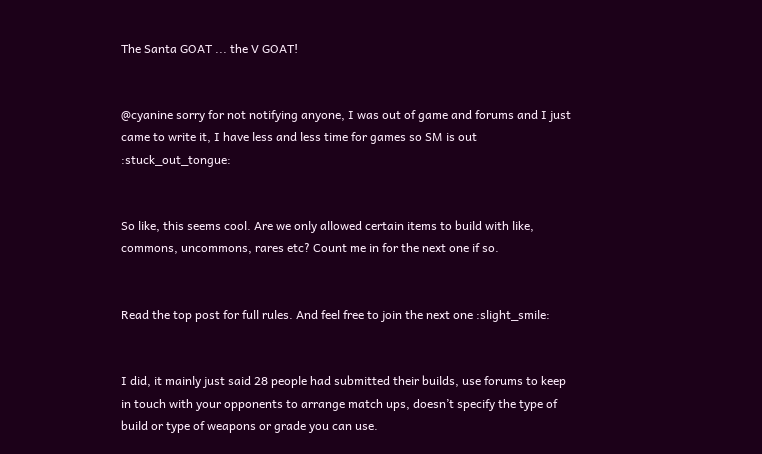The Santa GOAT ... the V GOAT!


@cyanine sorry for not notifying anyone, I was out of game and forums and I just came to write it, I have less and less time for games so SM is out :stuck_out_tongue:


So like, this seems cool. Are we only allowed certain items to build with like, commons, uncommons, rares etc? Count me in for the next one if so.


Read the top post for full rules. And feel free to join the next one :slight_smile:


I did, it mainly just said 28 people had submitted their builds, use forums to keep in touch with your opponents to arrange match ups, doesn’t specify the type of build or type of weapons or grade you can use.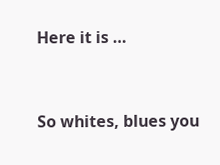Here it is …



So whites, blues you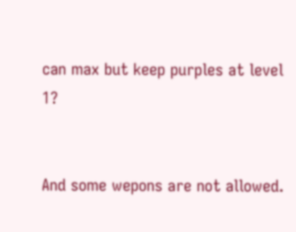can max but keep purples at level 1?


And some wepons are not allowed.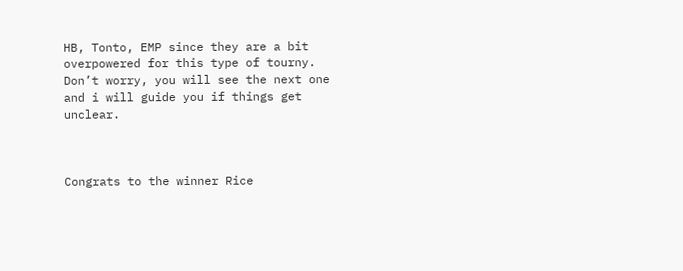HB, Tonto, EMP since they are a bit overpowered for this type of tourny.
Don’t worry, you will see the next one and i will guide you if things get unclear.



Congrats to the winner Rice